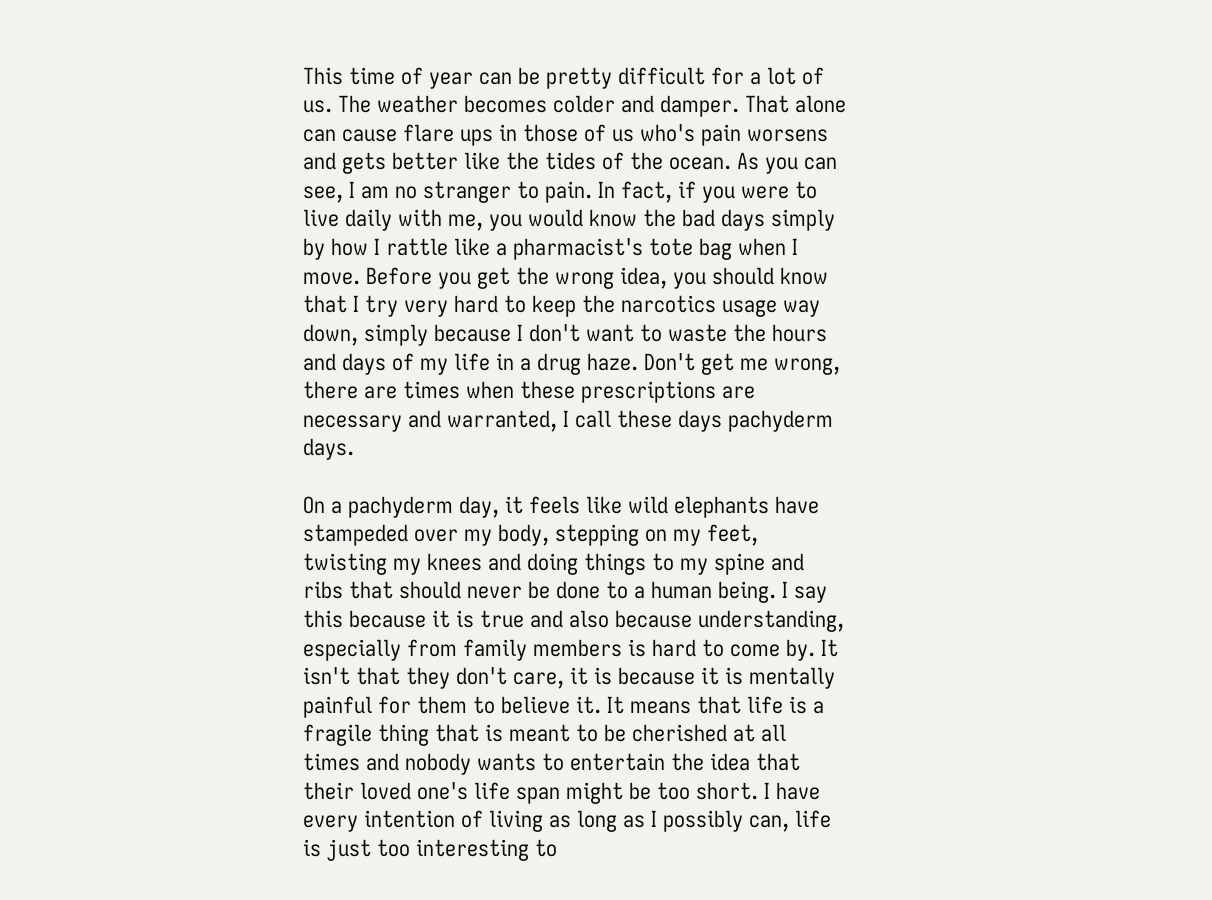This time of year can be pretty difficult for a lot of us. The weather becomes colder and damper. That alone can cause flare ups in those of us who's pain worsens and gets better like the tides of the ocean. As you can see, I am no stranger to pain. In fact, if you were to live daily with me, you would know the bad days simply by how I rattle like a pharmacist's tote bag when I move. Before you get the wrong idea, you should know that I try very hard to keep the narcotics usage way down, simply because I don't want to waste the hours and days of my life in a drug haze. Don't get me wrong, there are times when these prescriptions are necessary and warranted, I call these days pachyderm days.

On a pachyderm day, it feels like wild elephants have stampeded over my body, stepping on my feet, twisting my knees and doing things to my spine and ribs that should never be done to a human being. I say this because it is true and also because understanding, especially from family members is hard to come by. It isn't that they don't care, it is because it is mentally painful for them to believe it. It means that life is a fragile thing that is meant to be cherished at all times and nobody wants to entertain the idea that their loved one's life span might be too short. I have every intention of living as long as I possibly can, life is just too interesting to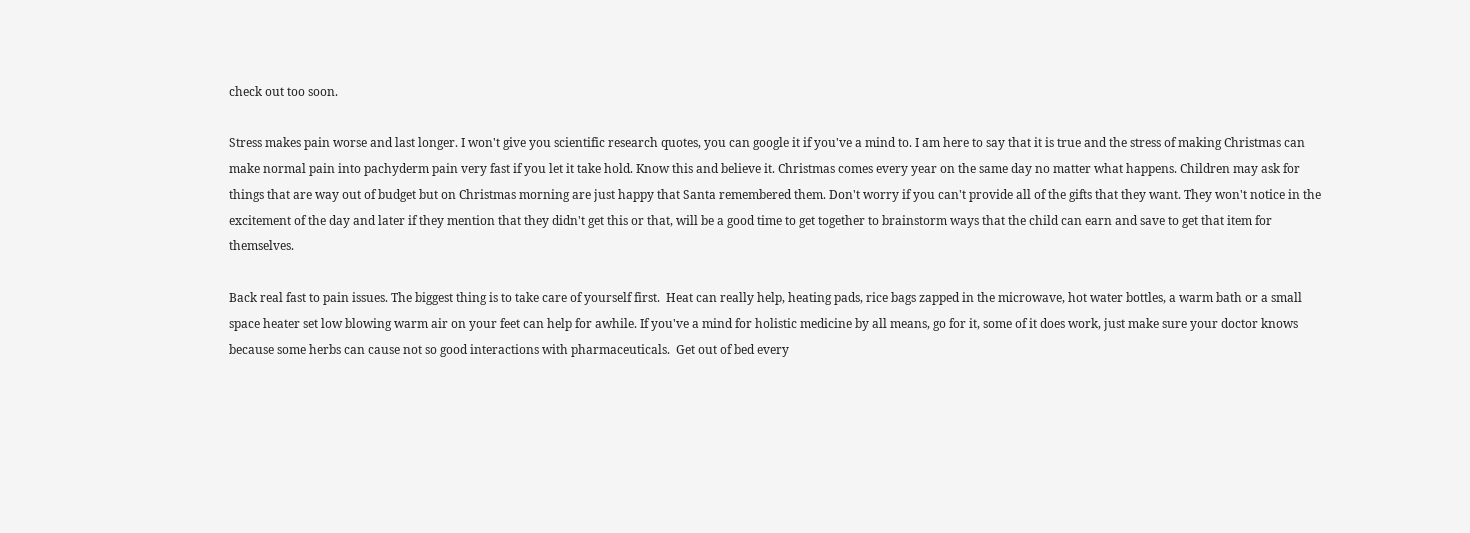check out too soon.

Stress makes pain worse and last longer. I won't give you scientific research quotes, you can google it if you've a mind to. I am here to say that it is true and the stress of making Christmas can make normal pain into pachyderm pain very fast if you let it take hold. Know this and believe it. Christmas comes every year on the same day no matter what happens. Children may ask for things that are way out of budget but on Christmas morning are just happy that Santa remembered them. Don't worry if you can't provide all of the gifts that they want. They won't notice in the excitement of the day and later if they mention that they didn't get this or that, will be a good time to get together to brainstorm ways that the child can earn and save to get that item for themselves.

Back real fast to pain issues. The biggest thing is to take care of yourself first.  Heat can really help, heating pads, rice bags zapped in the microwave, hot water bottles, a warm bath or a small space heater set low blowing warm air on your feet can help for awhile. If you've a mind for holistic medicine by all means, go for it, some of it does work, just make sure your doctor knows because some herbs can cause not so good interactions with pharmaceuticals.  Get out of bed every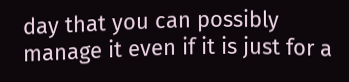day that you can possibly manage it even if it is just for a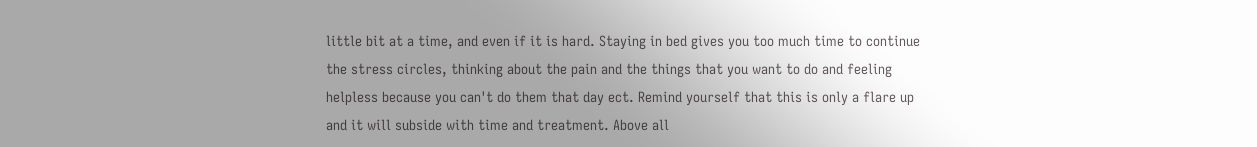little bit at a time, and even if it is hard. Staying in bed gives you too much time to continue the stress circles, thinking about the pain and the things that you want to do and feeling helpless because you can't do them that day ect. Remind yourself that this is only a flare up and it will subside with time and treatment. Above all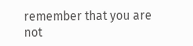remember that you are not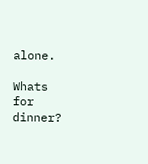alone.

Whats for dinner?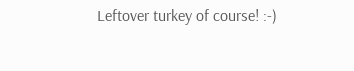Leftover turkey of course! :-)